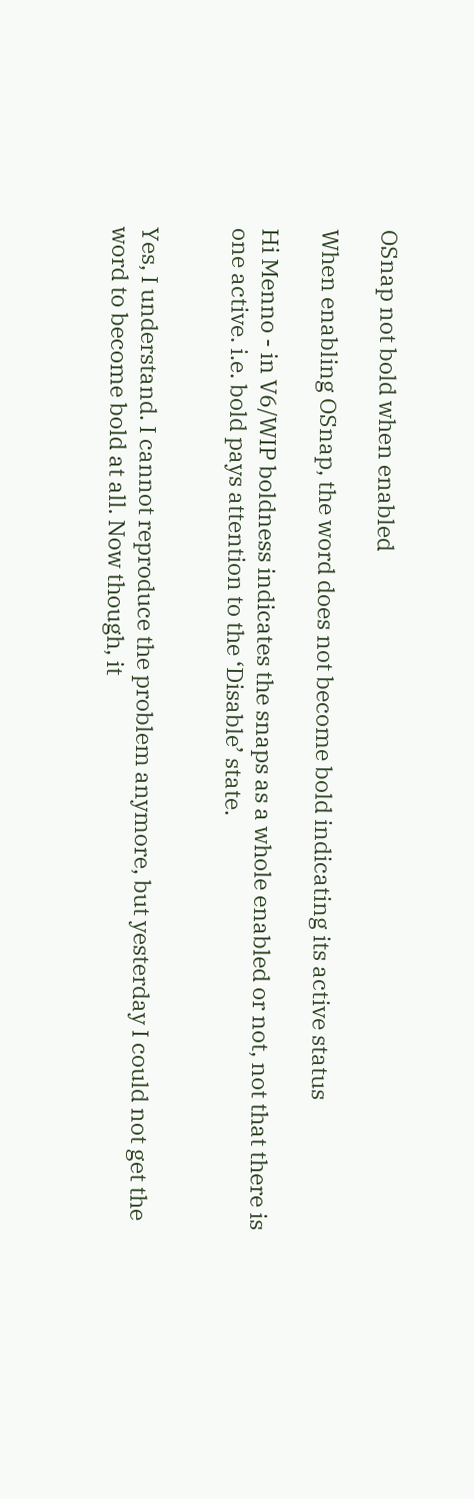OSnap not bold when enabled

When enabling OSnap, the word does not become bold indicating its active status

Hi Menno - in V6/WIP boldness indicates the snaps as a whole enabled or not, not that there is one active. i.e. bold pays attention to the ‘Disable’ state.


Yes, I understand. I cannot reproduce the problem anymore, but yesterday I could not get the word to become bold at all. Now though, it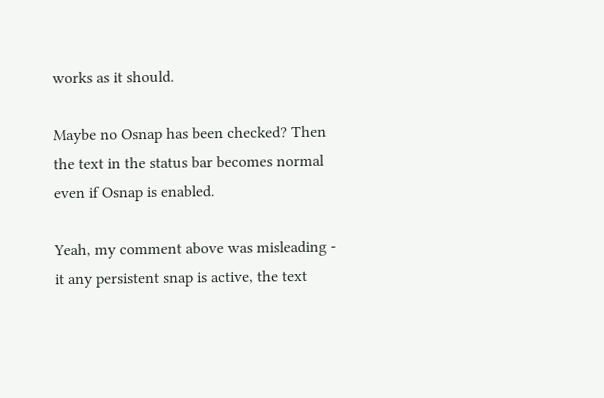works as it should.

Maybe no Osnap has been checked? Then the text in the status bar becomes normal even if Osnap is enabled.

Yeah, my comment above was misleading - it any persistent snap is active, the text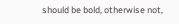should be bold, otherwise not,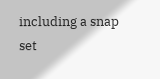including a snap set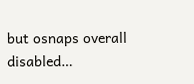but osnaps overall disabled…